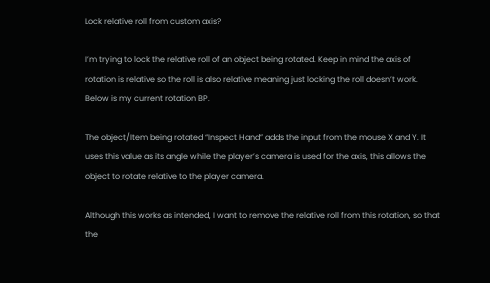Lock relative roll from custom axis?

I’m trying to lock the relative roll of an object being rotated. Keep in mind the axis of rotation is relative so the roll is also relative meaning just locking the roll doesn’t work. Below is my current rotation BP.

The object/Item being rotated “Inspect Hand” adds the input from the mouse X and Y. It uses this value as its angle while the player’s camera is used for the axis, this allows the object to rotate relative to the player camera.

Although this works as intended, I want to remove the relative roll from this rotation, so that the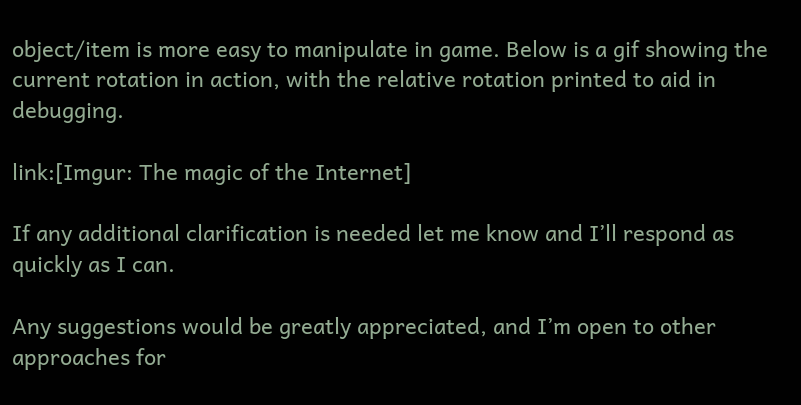object/item is more easy to manipulate in game. Below is a gif showing the current rotation in action, with the relative rotation printed to aid in debugging.

link:[Imgur: The magic of the Internet]

If any additional clarification is needed let me know and I’ll respond as quickly as I can.

Any suggestions would be greatly appreciated, and I’m open to other approaches for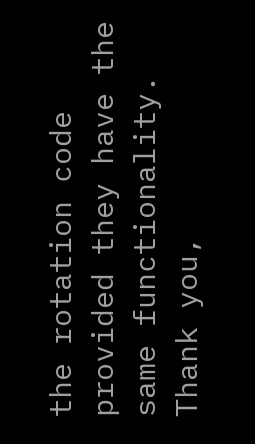the rotation code provided they have the same functionality.
Thank you,